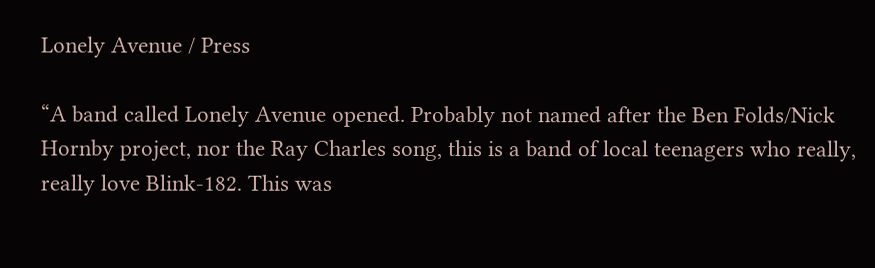Lonely Avenue / Press

“A band called Lonely Avenue opened. Probably not named after the Ben Folds/Nick Hornby project, nor the Ray Charles song, this is a band of local teenagers who really, really love Blink-182. This was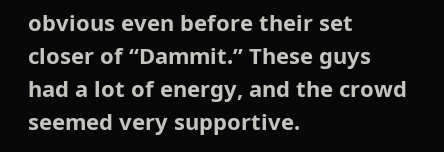obvious even before their set closer of “Dammit.” These guys had a lot of energy, and the crowd seemed very supportive.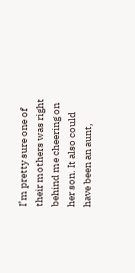I’m pretty sure one of their mothers was right behind me cheering on her son. It also could have been an aunt,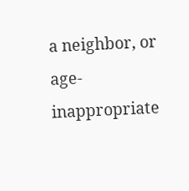a neighbor, or age-inappropriate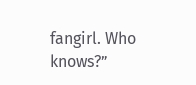fangirl. Who knows?”